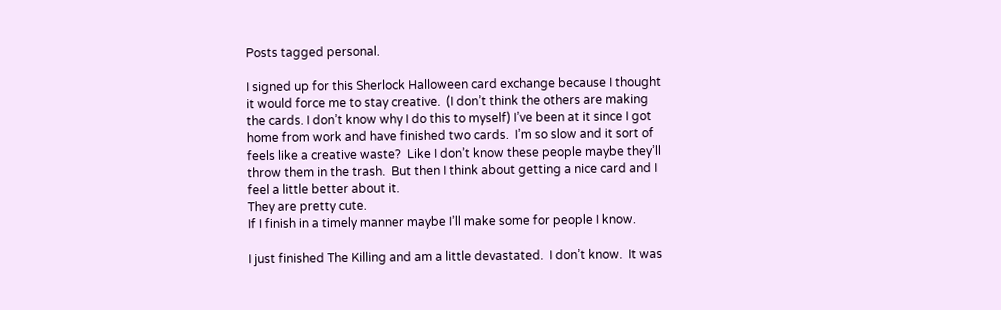Posts tagged personal.

I signed up for this Sherlock Halloween card exchange because I thought it would force me to stay creative.  (I don’t think the others are making the cards. I don’t know why I do this to myself) I’ve been at it since I got home from work and have finished two cards.  I’m so slow and it sort of feels like a creative waste?  Like I don’t know these people maybe they’ll throw them in the trash.  But then I think about getting a nice card and I feel a little better about it.
They are pretty cute.
If I finish in a timely manner maybe I’ll make some for people I know.

I just finished The Killing and am a little devastated.  I don’t know.  It was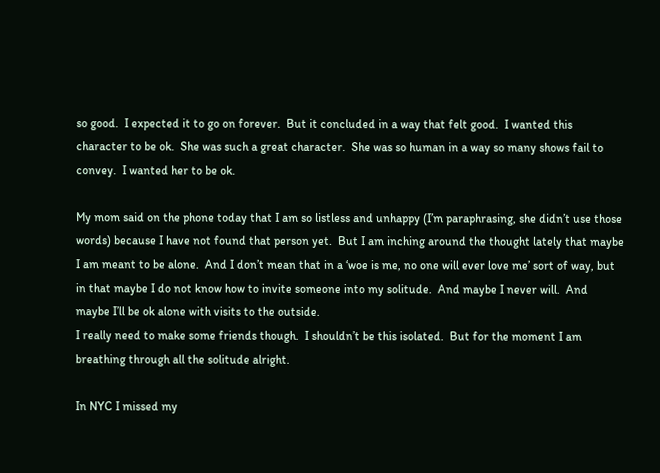so good.  I expected it to go on forever.  But it concluded in a way that felt good.  I wanted this character to be ok.  She was such a great character.  She was so human in a way so many shows fail to convey.  I wanted her to be ok.

My mom said on the phone today that I am so listless and unhappy (I’m paraphrasing, she didn’t use those words) because I have not found that person yet.  But I am inching around the thought lately that maybe I am meant to be alone.  And I don’t mean that in a ‘woe is me, no one will ever love me’ sort of way, but in that maybe I do not know how to invite someone into my solitude.  And maybe I never will.  And maybe I’ll be ok alone with visits to the outside.
I really need to make some friends though.  I shouldn’t be this isolated.  But for the moment I am breathing through all the solitude alright.

In NYC I missed my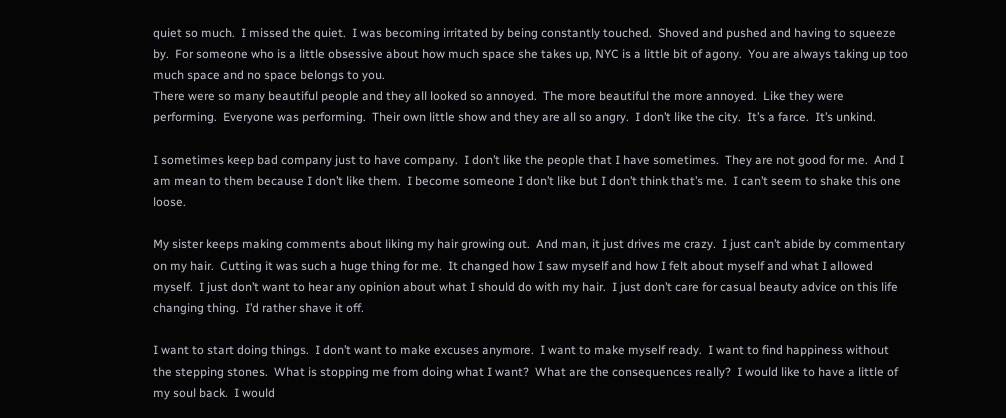quiet so much.  I missed the quiet.  I was becoming irritated by being constantly touched.  Shoved and pushed and having to squeeze by.  For someone who is a little obsessive about how much space she takes up, NYC is a little bit of agony.  You are always taking up too much space and no space belongs to you.
There were so many beautiful people and they all looked so annoyed.  The more beautiful the more annoyed.  Like they were performing.  Everyone was performing.  Their own little show and they are all so angry.  I don’t like the city.  It’s a farce.  It’s unkind.

I sometimes keep bad company just to have company.  I don’t like the people that I have sometimes.  They are not good for me.  And I am mean to them because I don’t like them.  I become someone I don’t like but I don’t think that’s me.  I can’t seem to shake this one loose.

My sister keeps making comments about liking my hair growing out.  And man, it just drives me crazy.  I just can’t abide by commentary on my hair.  Cutting it was such a huge thing for me.  It changed how I saw myself and how I felt about myself and what I allowed myself.  I just don’t want to hear any opinion about what I should do with my hair.  I just don’t care for casual beauty advice on this life changing thing.  I’d rather shave it off.

I want to start doing things.  I don’t want to make excuses anymore.  I want to make myself ready.  I want to find happiness without the stepping stones.  What is stopping me from doing what I want?  What are the consequences really?  I would like to have a little of my soul back.  I would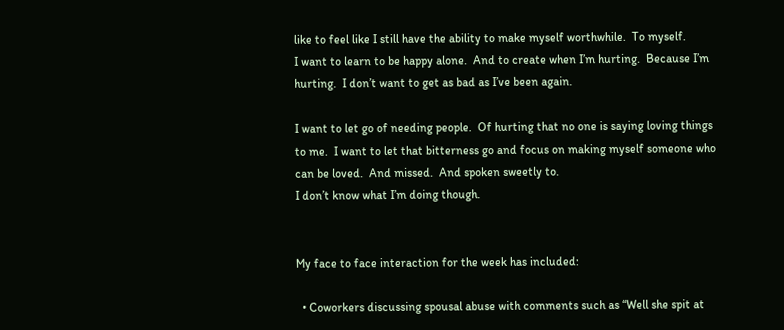like to feel like I still have the ability to make myself worthwhile.  To myself.
I want to learn to be happy alone.  And to create when I’m hurting.  Because I’m hurting.  I don’t want to get as bad as I’ve been again.

I want to let go of needing people.  Of hurting that no one is saying loving things to me.  I want to let that bitterness go and focus on making myself someone who can be loved.  And missed.  And spoken sweetly to.
I don’t know what I’m doing though.


My face to face interaction for the week has included:

  • Coworkers discussing spousal abuse with comments such as “Well she spit at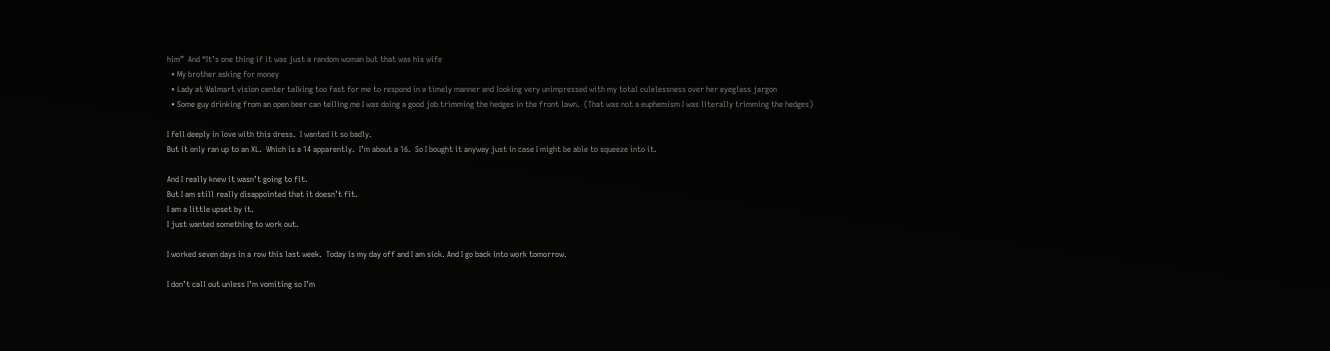him”  And “It’s one thing if it was just a random woman but that was his wife
  • My brother asking for money
  • Lady at Walmart vision center talking too fast for me to respond in a timely manner and looking very unimpressed with my total culelessness over her eyeglass jargon
  • Some guy drinking from an open beer can telling me I was doing a good job trimming the hedges in the front lawn.  (That was not a euphemism I was literally trimming the hedges)

I fell deeply in love with this dress.  I wanted it so badly.
But it only ran up to an XL.  Which is a 14 apparently.  I’m about a 16.  So I bought it anyway just in case I might be able to squeeze into it.

And I really knew it wasn’t going to fit.
But I am still really disappointed that it doesn’t fit.
I am a little upset by it.
I just wanted something to work out.

I worked seven days in a row this last week.  Today is my day off and I am sick. And I go back into work tomorrow.

I don’t call out unless I’m vomiting so I’m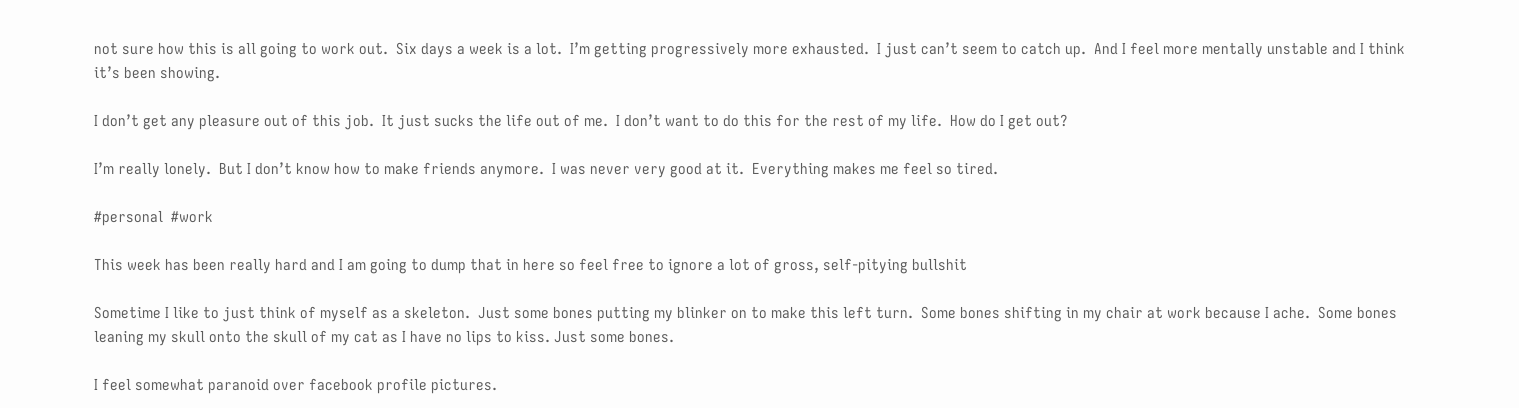not sure how this is all going to work out.  Six days a week is a lot.  I’m getting progressively more exhausted.  I just can’t seem to catch up.  And I feel more mentally unstable and I think it’s been showing.

I don’t get any pleasure out of this job.  It just sucks the life out of me.  I don’t want to do this for the rest of my life.  How do I get out?

I’m really lonely.  But I don’t know how to make friends anymore.  I was never very good at it.  Everything makes me feel so tired.

#personal  #work

This week has been really hard and I am going to dump that in here so feel free to ignore a lot of gross, self-pitying bullshit

Sometime I like to just think of myself as a skeleton.  Just some bones putting my blinker on to make this left turn.  Some bones shifting in my chair at work because I ache.  Some bones leaning my skull onto the skull of my cat as I have no lips to kiss. Just some bones.

I feel somewhat paranoid over facebook profile pictures.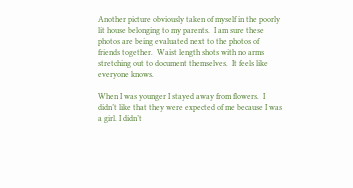Another picture obviously taken of myself in the poorly lit house belonging to my parents.  I am sure these photos are being evaluated next to the photos of friends together.  Waist length shots with no arms stretching out to document themselves.  It feels like everyone knows.

When I was younger I stayed away from flowers.  I didn’t like that they were expected of me because I was a girl. I didn’t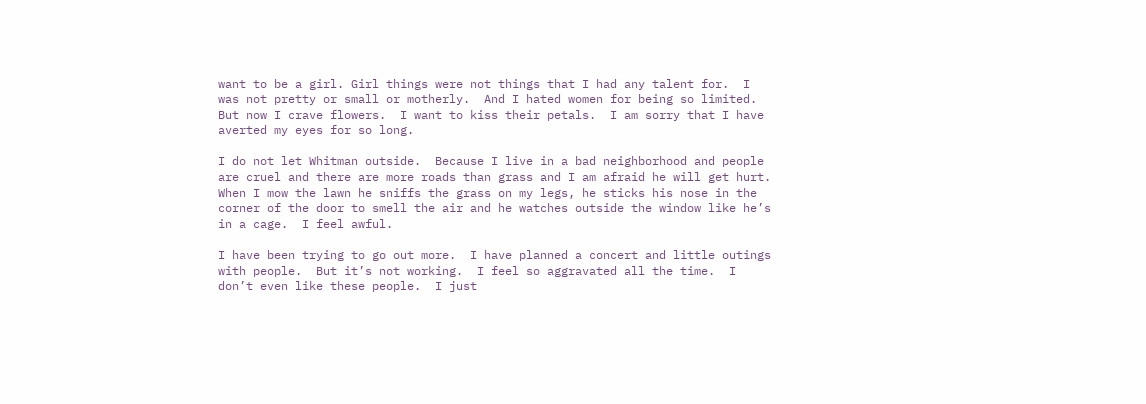want to be a girl. Girl things were not things that I had any talent for.  I was not pretty or small or motherly.  And I hated women for being so limited.  But now I crave flowers.  I want to kiss their petals.  I am sorry that I have averted my eyes for so long.

I do not let Whitman outside.  Because I live in a bad neighborhood and people are cruel and there are more roads than grass and I am afraid he will get hurt.  When I mow the lawn he sniffs the grass on my legs, he sticks his nose in the corner of the door to smell the air and he watches outside the window like he’s in a cage.  I feel awful.

I have been trying to go out more.  I have planned a concert and little outings with people.  But it’s not working.  I feel so aggravated all the time.  I don’t even like these people.  I just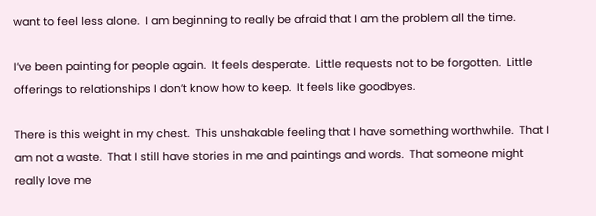want to feel less alone.  I am beginning to really be afraid that I am the problem all the time.

I’ve been painting for people again.  It feels desperate.  Little requests not to be forgotten.  Little offerings to relationships I don’t know how to keep.  It feels like goodbyes.

There is this weight in my chest.  This unshakable feeling that I have something worthwhile.  That I am not a waste.  That I still have stories in me and paintings and words.  That someone might really love me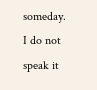someday.  I do not speak it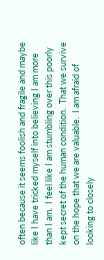often because it seems foolish and fragile and maybe like I have tricked myself into believing I am more than I am.  I feel like I am stumbling over this poorly kept secret of the human condition.  That we survive on the hope that we are valuable.  I am afraid of looking to closely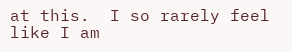at this.  I so rarely feel like I am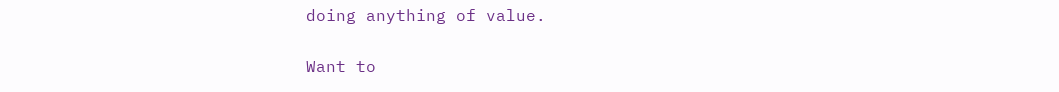doing anything of value.

Want to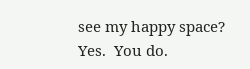see my happy space?
Yes.  You do.